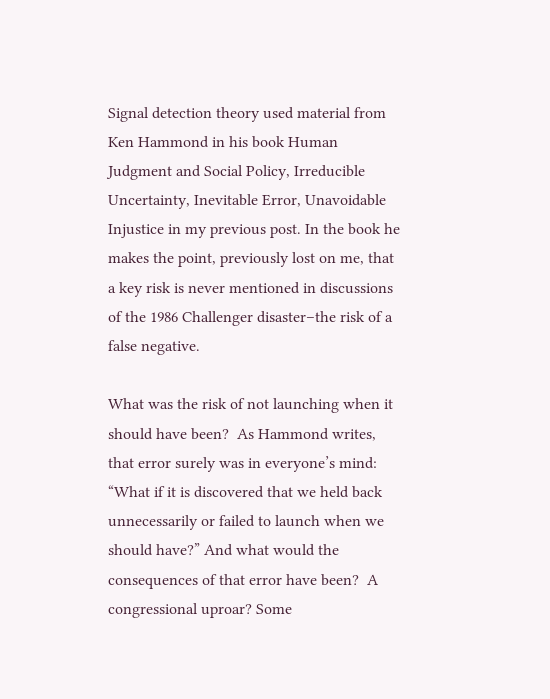Signal detection theory used material from Ken Hammond in his book Human Judgment and Social Policy, Irreducible Uncertainty, Inevitable Error, Unavoidable Injustice in my previous post. In the book he makes the point, previously lost on me, that a key risk is never mentioned in discussions of the 1986 Challenger disaster–the risk of a false negative.

What was the risk of not launching when it should have been?  As Hammond writes, that error surely was in everyone’s mind: “What if it is discovered that we held back unnecessarily or failed to launch when we should have?” And what would the consequences of that error have been?  A congressional uproar? Some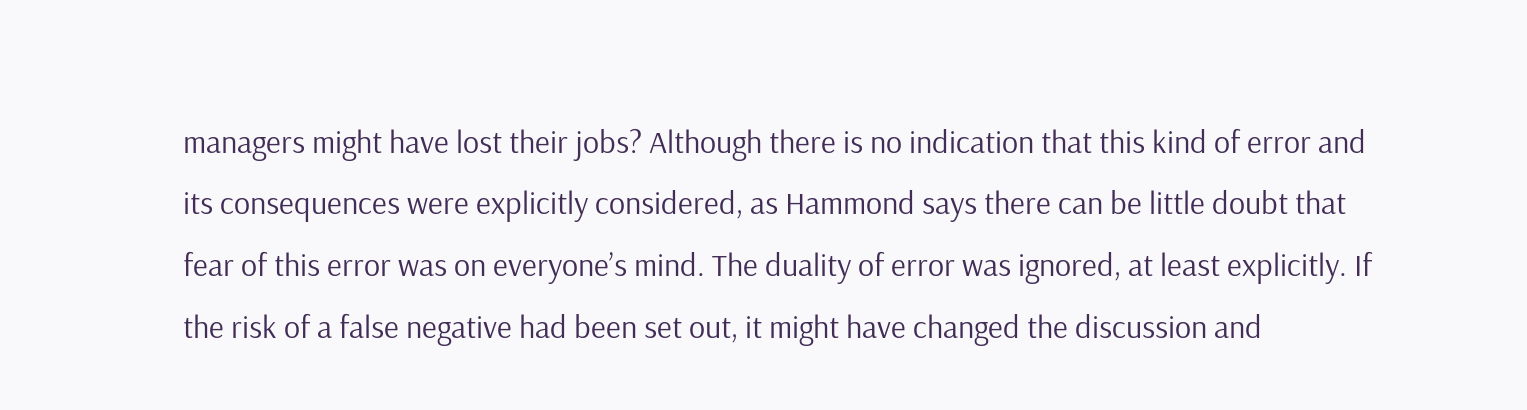managers might have lost their jobs? Although there is no indication that this kind of error and its consequences were explicitly considered, as Hammond says there can be little doubt that fear of this error was on everyone’s mind. The duality of error was ignored, at least explicitly. If the risk of a false negative had been set out, it might have changed the discussion and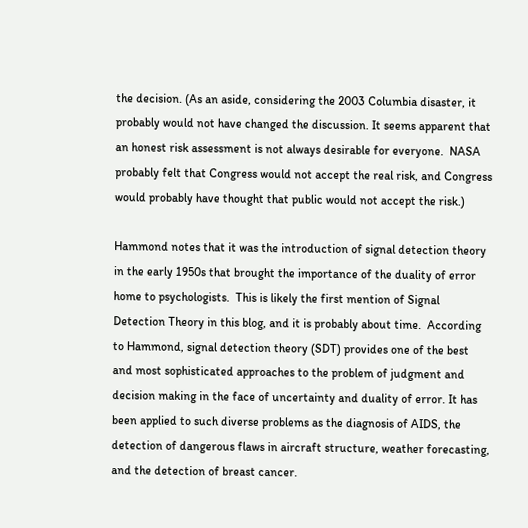the decision. (As an aside, considering the 2003 Columbia disaster, it probably would not have changed the discussion. It seems apparent that an honest risk assessment is not always desirable for everyone.  NASA probably felt that Congress would not accept the real risk, and Congress would probably have thought that public would not accept the risk.)

Hammond notes that it was the introduction of signal detection theory in the early 1950s that brought the importance of the duality of error home to psychologists.  This is likely the first mention of Signal Detection Theory in this blog, and it is probably about time.  According to Hammond, signal detection theory (SDT) provides one of the best and most sophisticated approaches to the problem of judgment and decision making in the face of uncertainty and duality of error. It has been applied to such diverse problems as the diagnosis of AIDS, the detection of dangerous flaws in aircraft structure, weather forecasting, and the detection of breast cancer.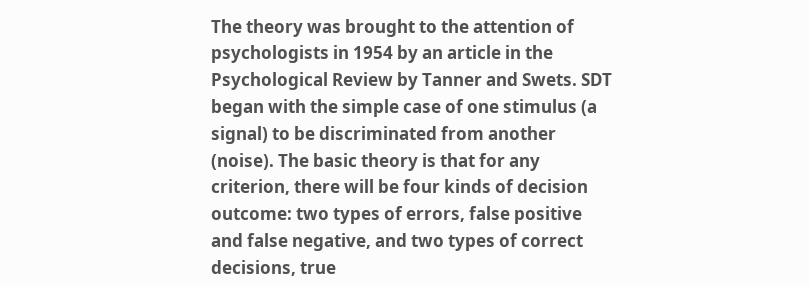The theory was brought to the attention of psychologists in 1954 by an article in the Psychological Review by Tanner and Swets. SDT began with the simple case of one stimulus (a signal) to be discriminated from another (noise). The basic theory is that for any criterion, there will be four kinds of decision outcome: two types of errors, false positive and false negative, and two types of correct decisions, true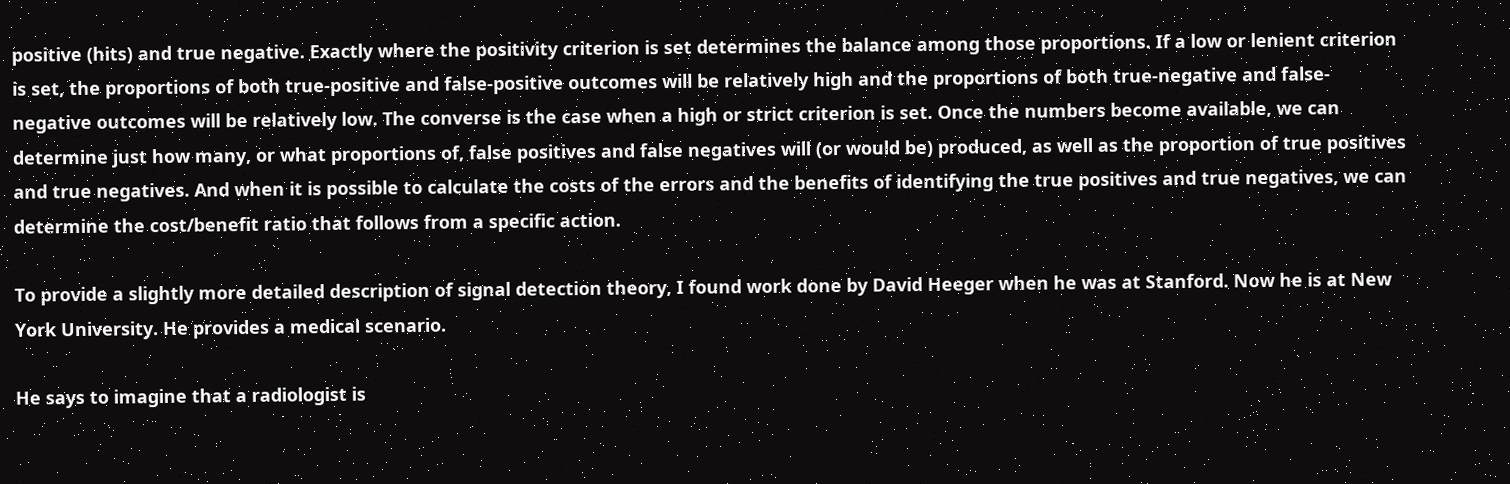positive (hits) and true negative. Exactly where the positivity criterion is set determines the balance among those proportions. If a low or lenient criterion is set, the proportions of both true-positive and false-positive outcomes will be relatively high and the proportions of both true-negative and false-negative outcomes will be relatively low. The converse is the case when a high or strict criterion is set. Once the numbers become available, we can determine just how many, or what proportions of, false positives and false negatives will (or would be) produced, as well as the proportion of true positives and true negatives. And when it is possible to calculate the costs of the errors and the benefits of identifying the true positives and true negatives, we can determine the cost/benefit ratio that follows from a specific action.

To provide a slightly more detailed description of signal detection theory, I found work done by David Heeger when he was at Stanford. Now he is at New York University. He provides a medical scenario.

He says to imagine that a radiologist is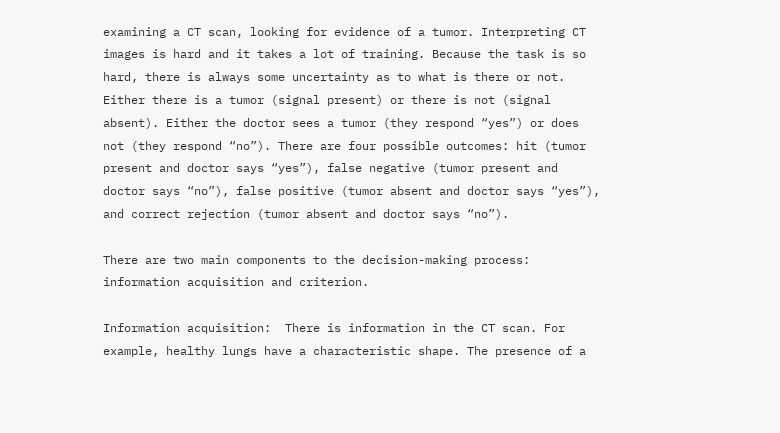examining a CT scan, looking for evidence of a tumor. Interpreting CT images is hard and it takes a lot of training. Because the task is so hard, there is always some uncertainty as to what is there or not. Either there is a tumor (signal present) or there is not (signal absent). Either the doctor sees a tumor (they respond “yes”) or does not (they respond “no”). There are four possible outcomes: hit (tumor present and doctor says “yes”), false negative (tumor present and doctor says “no”), false positive (tumor absent and doctor says “yes”), and correct rejection (tumor absent and doctor says “no”).

There are two main components to the decision-making process: information acquisition and criterion.

Information acquisition:  There is information in the CT scan. For example, healthy lungs have a characteristic shape. The presence of a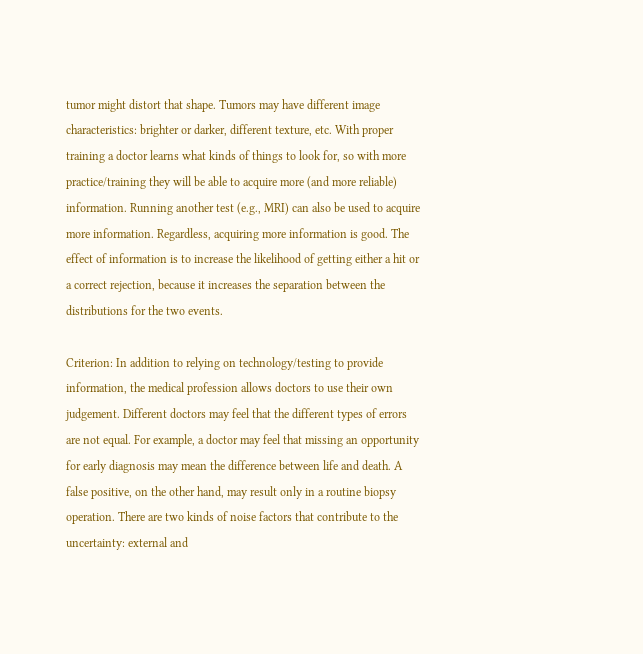tumor might distort that shape. Tumors may have different image characteristics: brighter or darker, different texture, etc. With proper training a doctor learns what kinds of things to look for, so with more practice/training they will be able to acquire more (and more reliable) information. Running another test (e.g., MRI) can also be used to acquire more information. Regardless, acquiring more information is good. The effect of information is to increase the likelihood of getting either a hit or a correct rejection, because it increases the separation between the distributions for the two events.

Criterion: In addition to relying on technology/testing to provide information, the medical profession allows doctors to use their own judgement. Different doctors may feel that the different types of errors are not equal. For example, a doctor may feel that missing an opportunity for early diagnosis may mean the difference between life and death. A false positive, on the other hand, may result only in a routine biopsy operation. There are two kinds of noise factors that contribute to the uncertainty: external and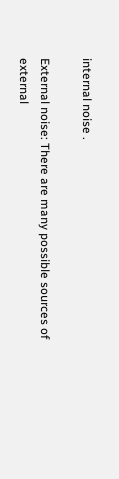internal noise .

External noise: There are many possible sources of external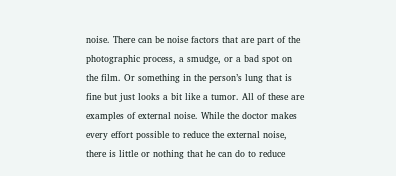noise. There can be noise factors that are part of the photographic process, a smudge, or a bad spot on the film. Or something in the person’s lung that is fine but just looks a bit like a tumor. All of these are examples of external noise. While the doctor makes every effort possible to reduce the external noise, there is little or nothing that he can do to reduce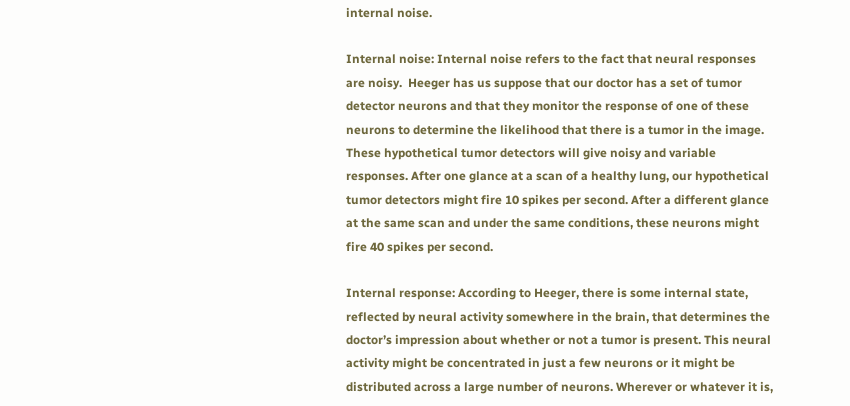internal noise.

Internal noise: Internal noise refers to the fact that neural responses are noisy.  Heeger has us suppose that our doctor has a set of tumor detector neurons and that they monitor the response of one of these neurons to determine the likelihood that there is a tumor in the image. These hypothetical tumor detectors will give noisy and variable responses. After one glance at a scan of a healthy lung, our hypothetical tumor detectors might fire 10 spikes per second. After a different glance at the same scan and under the same conditions, these neurons might fire 40 spikes per second.

Internal response: According to Heeger, there is some internal state, reflected by neural activity somewhere in the brain, that determines the doctor’s impression about whether or not a tumor is present. This neural activity might be concentrated in just a few neurons or it might be distributed across a large number of neurons. Wherever or whatever it is,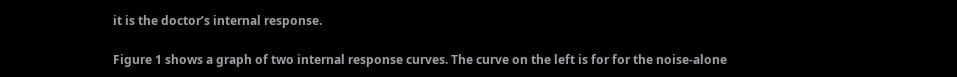it is the doctor’s internal response.

Figure 1 shows a graph of two internal response curves. The curve on the left is for for the noise-alone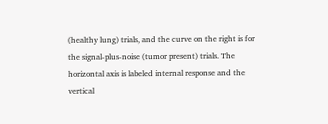(healthy lung) trials, and the curve on the right is for the signal-plus-noise (tumor present) trials. The horizontal axis is labeled internal response and the vertical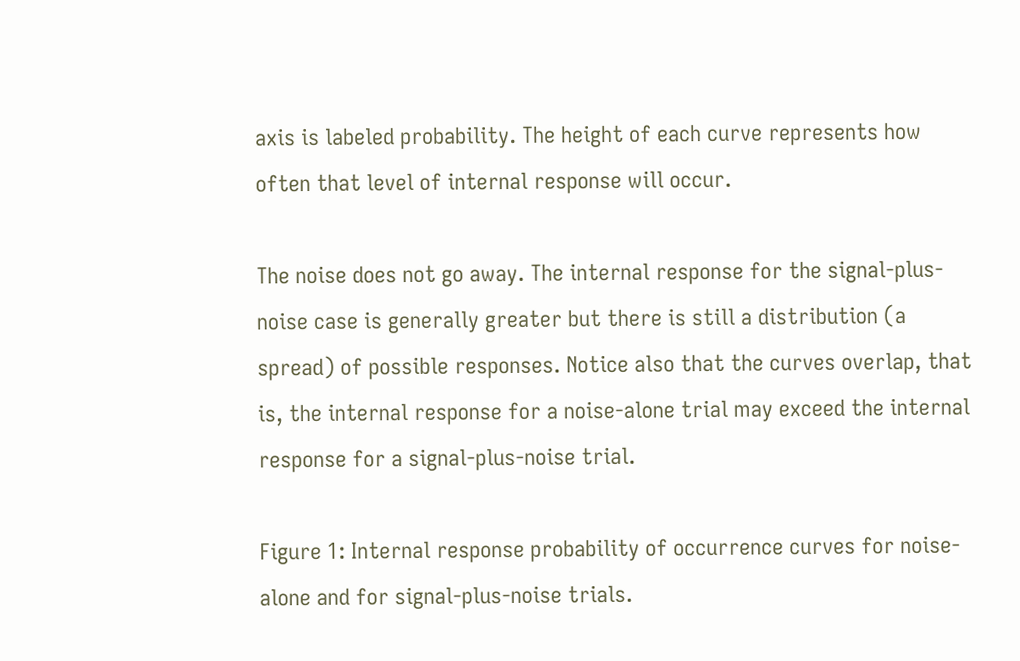axis is labeled probability. The height of each curve represents how often that level of internal response will occur.

The noise does not go away. The internal response for the signal-plus-noise case is generally greater but there is still a distribution (a spread) of possible responses. Notice also that the curves overlap, that is, the internal response for a noise-alone trial may exceed the internal response for a signal-plus-noise trial.

Figure 1: Internal response probability of occurrence curves for noise-alone and for signal-plus-noise trials.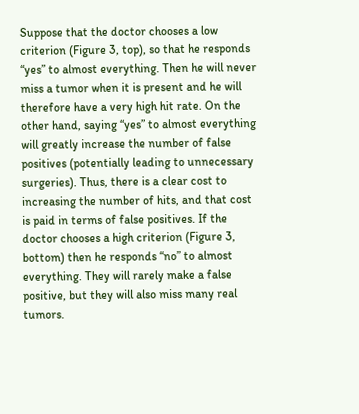Suppose that the doctor chooses a low criterion (Figure 3, top), so that he responds “yes” to almost everything. Then he will never miss a tumor when it is present and he will therefore have a very high hit rate. On the other hand, saying “yes” to almost everything will greatly increase the number of false positives (potentially leading to unnecessary surgeries). Thus, there is a clear cost to increasing the number of hits, and that cost is paid in terms of false positives. If the doctor chooses a high criterion (Figure 3, bottom) then he responds “no” to almost everything. They will rarely make a false positive, but they will also miss many real tumors.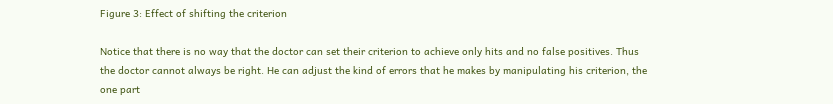Figure 3: Effect of shifting the criterion

Notice that there is no way that the doctor can set their criterion to achieve only hits and no false positives. Thus the doctor cannot always be right. He can adjust the kind of errors that he makes by manipulating his criterion, the one part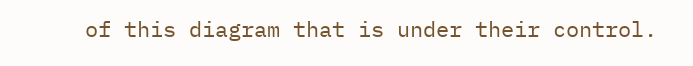of this diagram that is under their control.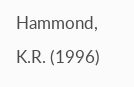Hammond, K.R. (1996)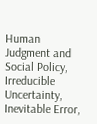Human Judgment and Social Policy, Irreducible Uncertainty, Inevitable Error,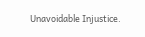Unavoidable Injustice.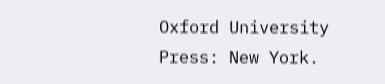Oxford University Press: New York.